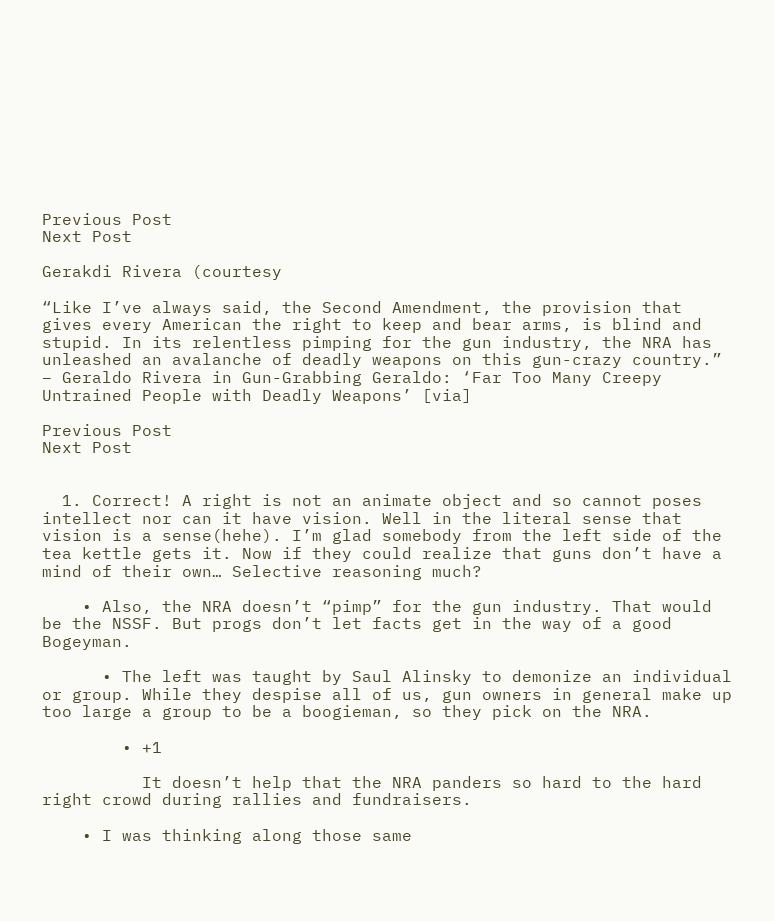Previous Post
Next Post

Gerakdi Rivera (courtesy

“Like I’ve always said, the Second Amendment, the provision that gives every American the right to keep and bear arms, is blind and stupid. In its relentless pimping for the gun industry, the NRA has unleashed an avalanche of deadly weapons on this gun-crazy country.” – Geraldo Rivera in Gun-Grabbing Geraldo: ‘Far Too Many Creepy Untrained People with Deadly Weapons’ [via]

Previous Post
Next Post


  1. Correct! A right is not an animate object and so cannot poses intellect nor can it have vision. Well in the literal sense that vision is a sense(hehe). I’m glad somebody from the left side of the tea kettle gets it. Now if they could realize that guns don’t have a mind of their own… Selective reasoning much?

    • Also, the NRA doesn’t “pimp” for the gun industry. That would be the NSSF. But progs don’t let facts get in the way of a good Bogeyman.

      • The left was taught by Saul Alinsky to demonize an individual or group. While they despise all of us, gun owners in general make up too large a group to be a boogieman, so they pick on the NRA.

        • +1

          It doesn’t help that the NRA panders so hard to the hard right crowd during rallies and fundraisers.

    • I was thinking along those same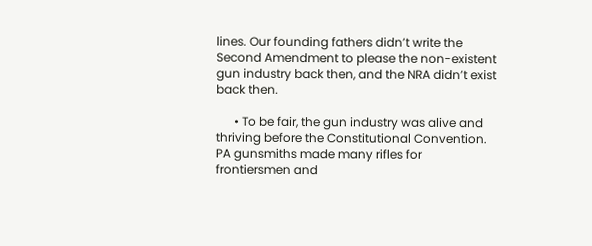lines. Our founding fathers didn’t write the Second Amendment to please the non-existent gun industry back then, and the NRA didn’t exist back then.

      • To be fair, the gun industry was alive and thriving before the Constitutional Convention. PA gunsmiths made many rifles for frontiersmen and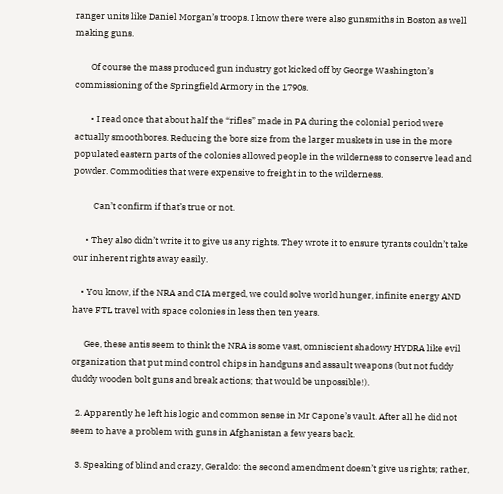ranger units like Daniel Morgan’s troops. I know there were also gunsmiths in Boston as well making guns.

        Of course the mass produced gun industry got kicked off by George Washington’s commissioning of the Springfield Armory in the 1790s.

        • I read once that about half the “rifles” made in PA during the colonial period were actually smoothbores. Reducing the bore size from the larger muskets in use in the more populated eastern parts of the colonies allowed people in the wilderness to conserve lead and powder. Commodities that were expensive to freight in to the wilderness.

          Can’t confirm if that’s true or not.

      • They also didn’t write it to give us any rights. They wrote it to ensure tyrants couldn’t take our inherent rights away easily.

    • You know, if the NRA and CIA merged, we could solve world hunger, infinite energy AND have FTL travel with space colonies in less then ten years.

      Gee, these antis seem to think the NRA is some vast, omniscient shadowy HYDRA like evil organization that put mind control chips in handguns and assault weapons (but not fuddy duddy wooden bolt guns and break actions; that would be unpossible!).

  2. Apparently he left his logic and common sense in Mr Capone’s vault. After all he did not seem to have a problem with guns in Afghanistan a few years back.

  3. Speaking of blind and crazy, Geraldo: the second amendment doesn’t give us rights; rather,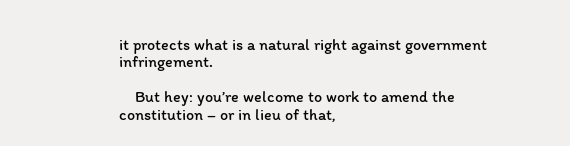it protects what is a natural right against government infringement.

    But hey: you’re welcome to work to amend the constitution – or in lieu of that,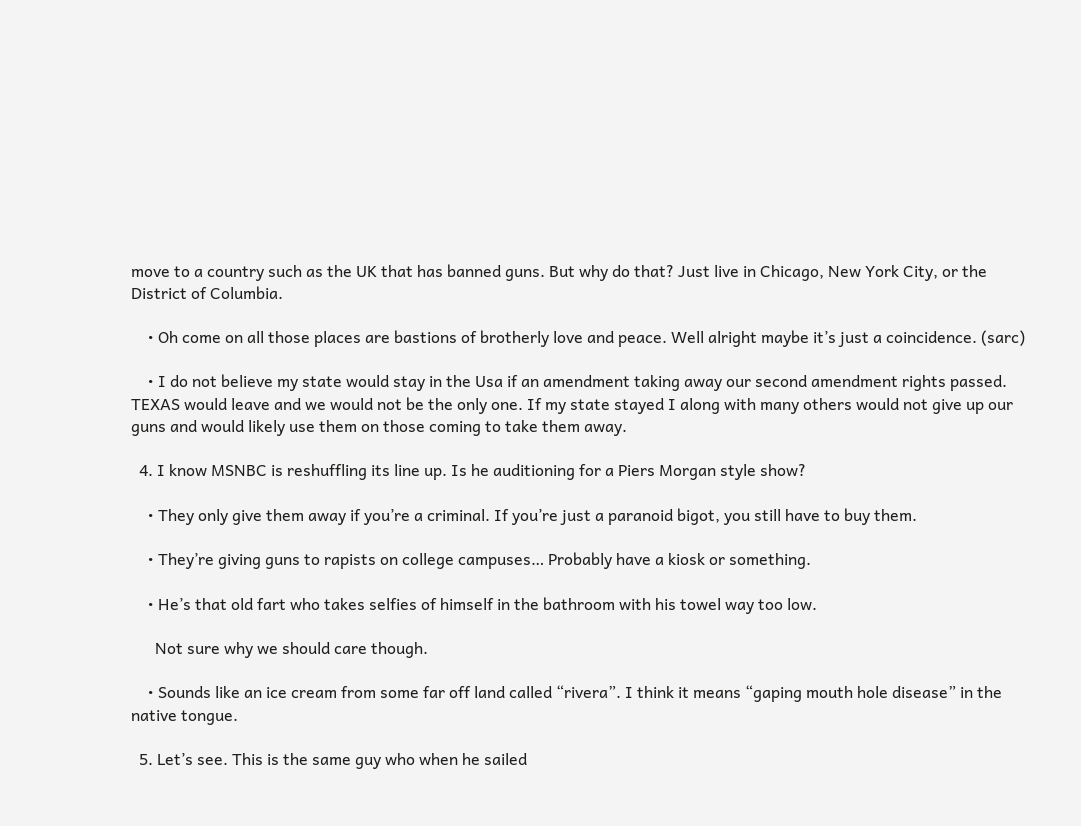move to a country such as the UK that has banned guns. But why do that? Just live in Chicago, New York City, or the District of Columbia.

    • Oh come on all those places are bastions of brotherly love and peace. Well alright maybe it’s just a coincidence. (sarc)

    • I do not believe my state would stay in the Usa if an amendment taking away our second amendment rights passed. TEXAS would leave and we would not be the only one. If my state stayed I along with many others would not give up our guns and would likely use them on those coming to take them away.

  4. I know MSNBC is reshuffling its line up. Is he auditioning for a Piers Morgan style show?

    • They only give them away if you’re a criminal. If you’re just a paranoid bigot, you still have to buy them.

    • They’re giving guns to rapists on college campuses… Probably have a kiosk or something.

    • He’s that old fart who takes selfies of himself in the bathroom with his towel way too low.

      Not sure why we should care though.

    • Sounds like an ice cream from some far off land called “rivera”. I think it means “gaping mouth hole disease” in the native tongue.

  5. Let’s see. This is the same guy who when he sailed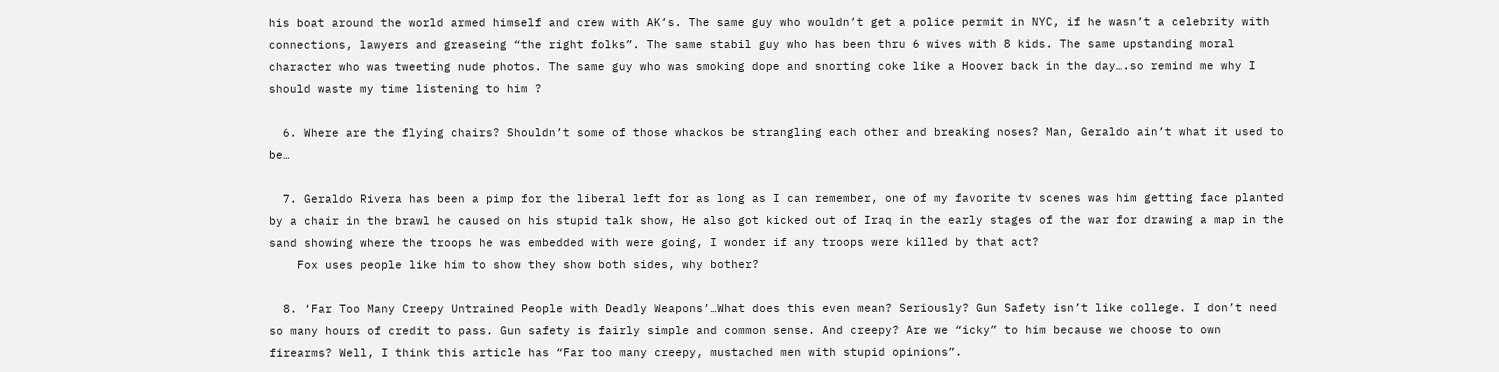his boat around the world armed himself and crew with AK’s. The same guy who wouldn’t get a police permit in NYC, if he wasn’t a celebrity with connections, lawyers and greaseing “the right folks”. The same stabil guy who has been thru 6 wives with 8 kids. The same upstanding moral character who was tweeting nude photos. The same guy who was smoking dope and snorting coke like a Hoover back in the day….so remind me why I should waste my time listening to him ?

  6. Where are the flying chairs? Shouldn’t some of those whackos be strangling each other and breaking noses? Man, Geraldo ain’t what it used to be…

  7. Geraldo Rivera has been a pimp for the liberal left for as long as I can remember, one of my favorite tv scenes was him getting face planted by a chair in the brawl he caused on his stupid talk show, He also got kicked out of Iraq in the early stages of the war for drawing a map in the sand showing where the troops he was embedded with were going, I wonder if any troops were killed by that act?
    Fox uses people like him to show they show both sides, why bother?

  8. ‘Far Too Many Creepy Untrained People with Deadly Weapons’…What does this even mean? Seriously? Gun Safety isn’t like college. I don’t need so many hours of credit to pass. Gun safety is fairly simple and common sense. And creepy? Are we “icky” to him because we choose to own firearms? Well, I think this article has “Far too many creepy, mustached men with stupid opinions”.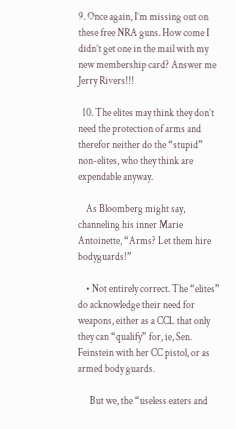9. Once again, I’m missing out on these free NRA guns. How come I didn’t get one in the mail with my new membership card? Answer me Jerry Rivers!!!

  10. The elites may think they don’t need the protection of arms and therefor neither do the “stupid” non-elites, who they think are expendable anyway.

    As Bloomberg might say, channeling his inner Marie Antoinette, “Arms? Let them hire bodyguards!”

    • Not entirely correct. The “elites” do acknowledge their need for weapons, either as a CCL that only they can “qualify” for, ie, Sen. Feinstein with her CC pistol, or as armed body guards.

      But we, the “useless eaters and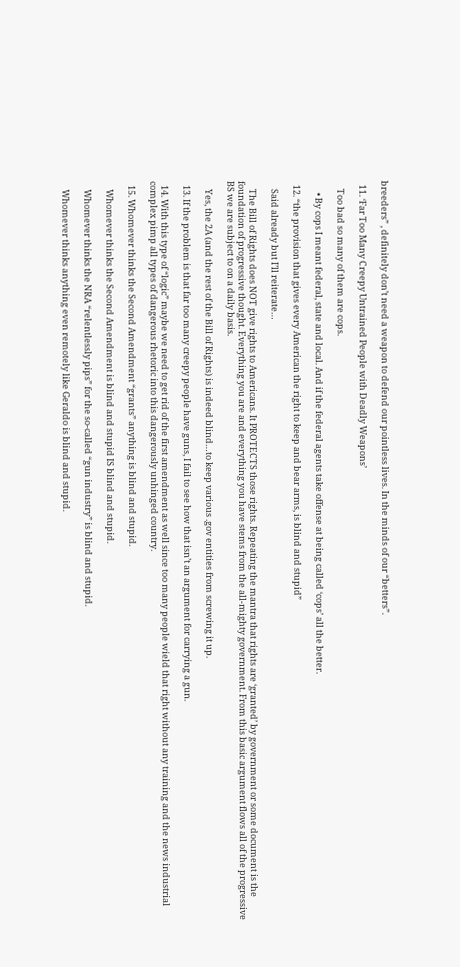breeders” , definitely don’t need a weapon to defend our pointless lives. In the minds of our “betters”.

  11. ‘Far Too Many Creepy Untrained People with Deadly Weapons’

    Too bad so many of them are cops.

      • By cops I meant federal, state and local. And if the federal agents take offense at being called ‘cops’ all the better.

  12. “the provision that gives every American the right to keep and bear arms, is blind and stupid”

    Said already but I’ll reiterate…

    The Bill of Rights does NOT give rights to Americans. It PROTECTS those rights. Repeating the mantra that rights are ‘granted’ by government or some document is the foundation of progressive thought. Everything you are and everything you have stems from the all-mighty government. From this basic argument flows all of the progressive BS we are subject to on a daily basis.

    Yes, the 2A (and the rest of the Bill of Rights) is indeed blind…to keep various .gov entities from screwing it up.

  13. If the problem is that far too many creepy people have guns, I fail to see how that isn’t an argument for carrying a gun.

  14. With this type of “logic” maybe we need to get rid of the first amendment as well since too many people wield that right without any training and the news industrial complex pimp all types of dangerous rhetoric into this dangerously unhinged country.

  15. Whomever thinks the Second Amendment “grants” anything is blind and stupid.

    Whomever thinks the Second Amendment is blind and stupid IS blind and stupid.

    Whomever thinks the NRA “relentlessly pips” for the so-called “gun industry” is blind and stupid.

    Whomever thinks anything even remotely like Geraldo is blind and stupid.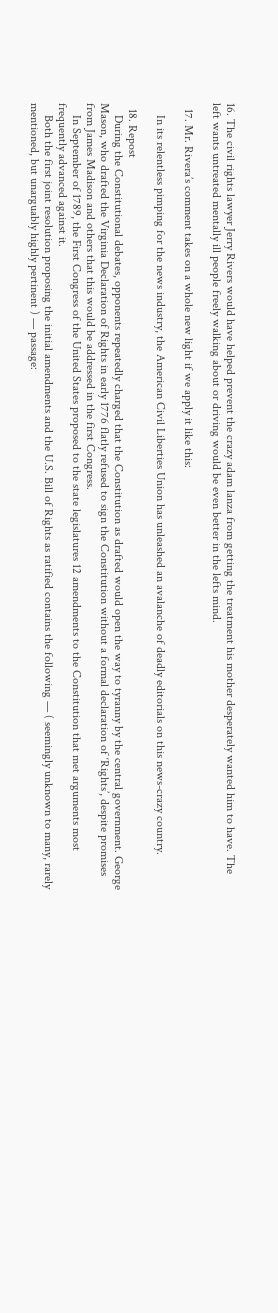16. The civil rights lawyer Jerry Rivers would have helped prevent the crazy adam lanza from getting the treatment his mother desperately wanted him to have. The left wants untreated mentally ill people freely walking about or driving would be even better in the lefts mind.

  17. Mr. Rivera’s comment takes on a whole new light if we apply it like this:

    In its relentless pimping for the news industry, the American Civil Liberties Union has unleashed an avalanche of deadly editorials on this news-crazy country.

  18. Repost
    During the Constitutional debates, opponents repeatedly charged that the Constitution as drafted would open the way to tyranny by the central government. George Mason, who drafted the Virginia Declaration of Rights in early 1776 flatly refused to sign the Constitution without a formal declaration of ‘Rights’, despite promises from James Madison and others that this would be addressed in the first Congress.
    In September of 1789, the First Congress of the United States proposed to the state legislatures 12 amendments to the Constitution that met arguments most frequently advanced against it.
    Both the first joint resolution proposing the initial amendments and the U.S. Bill of Rights as ratified contains the following — ( seemingly unknown to many, rarely mentioned, but unarguably highly pertinent ) — passage: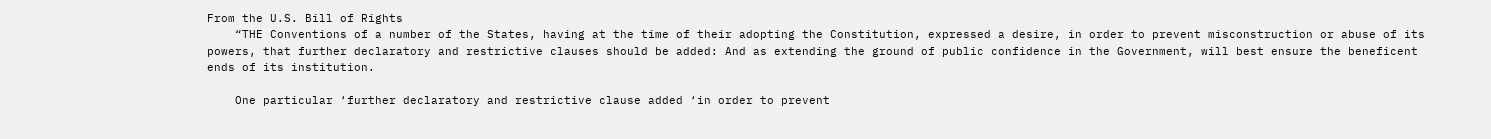From the U.S. Bill of Rights
    “THE Conventions of a number of the States, having at the time of their adopting the Constitution, expressed a desire, in order to prevent misconstruction or abuse of its powers, that further declaratory and restrictive clauses should be added: And as extending the ground of public confidence in the Government, will best ensure the beneficent ends of its institution.

    One particular ‘further declaratory and restrictive clause added ‘in order to prevent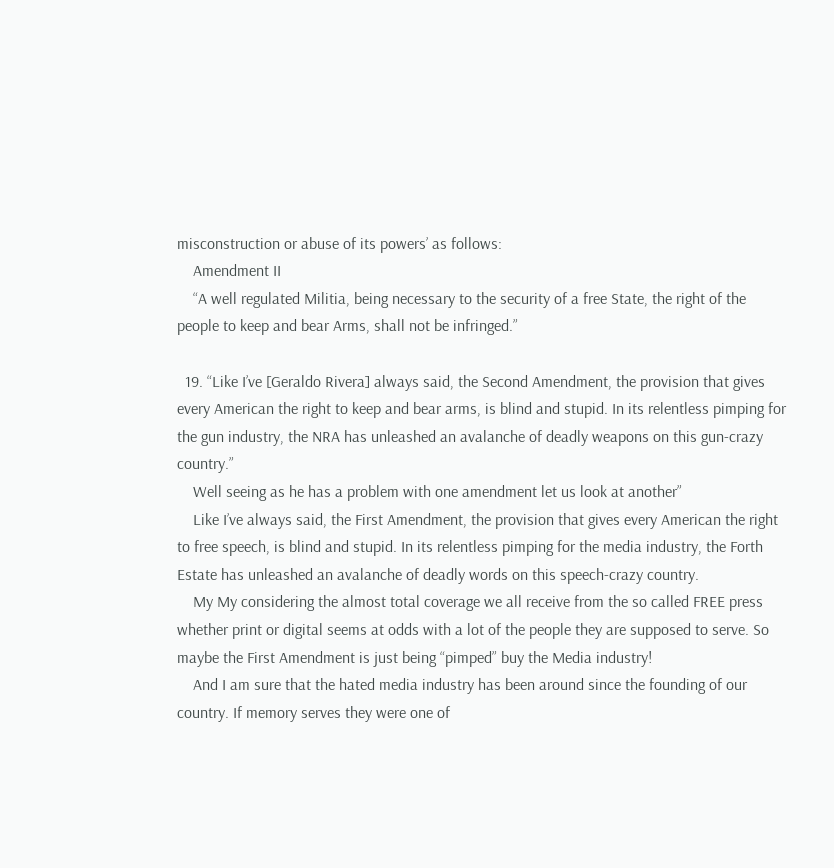misconstruction or abuse of its powers’ as follows:
    Amendment II
    “A well regulated Militia, being necessary to the security of a free State, the right of the people to keep and bear Arms, shall not be infringed.”

  19. “Like I’ve [Geraldo Rivera] always said, the Second Amendment, the provision that gives every American the right to keep and bear arms, is blind and stupid. In its relentless pimping for the gun industry, the NRA has unleashed an avalanche of deadly weapons on this gun-crazy country.”
    Well seeing as he has a problem with one amendment let us look at another”
    Like I’ve always said, the First Amendment, the provision that gives every American the right to free speech, is blind and stupid. In its relentless pimping for the media industry, the Forth Estate has unleashed an avalanche of deadly words on this speech-crazy country.
    My My considering the almost total coverage we all receive from the so called FREE press whether print or digital seems at odds with a lot of the people they are supposed to serve. So maybe the First Amendment is just being “pimped” buy the Media industry!
    And I am sure that the hated media industry has been around since the founding of our country. If memory serves they were one of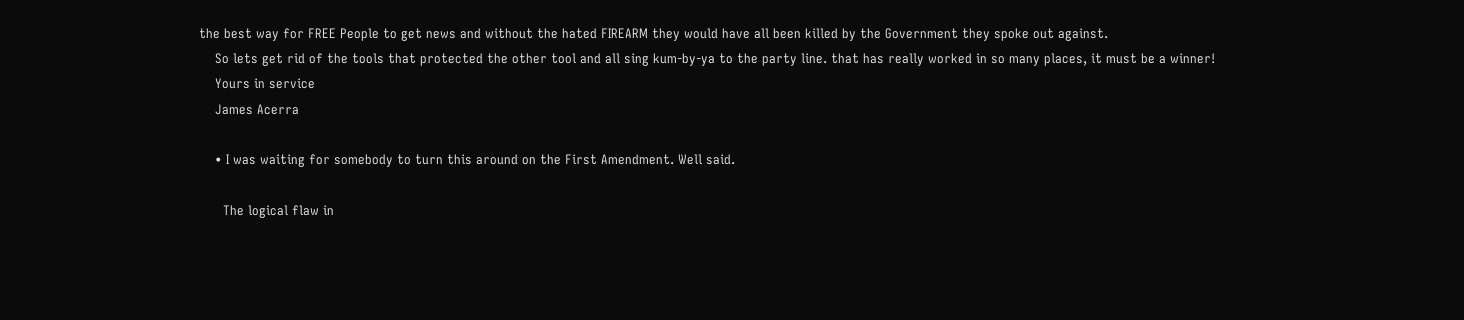the best way for FREE People to get news and without the hated FIREARM they would have all been killed by the Government they spoke out against.
    So lets get rid of the tools that protected the other tool and all sing kum-by-ya to the party line. that has really worked in so many places, it must be a winner!
    Yours in service
    James Acerra

    • I was waiting for somebody to turn this around on the First Amendment. Well said.

      The logical flaw in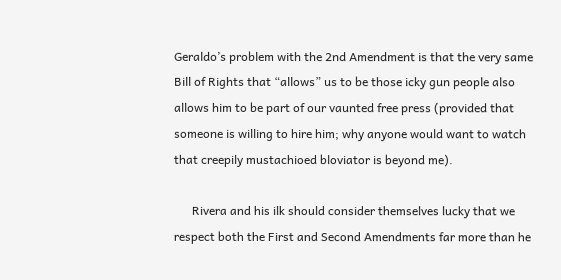Geraldo’s problem with the 2nd Amendment is that the very same Bill of Rights that “allows” us to be those icky gun people also allows him to be part of our vaunted free press (provided that someone is willing to hire him; why anyone would want to watch that creepily mustachioed bloviator is beyond me).

      Rivera and his ilk should consider themselves lucky that we respect both the First and Second Amendments far more than he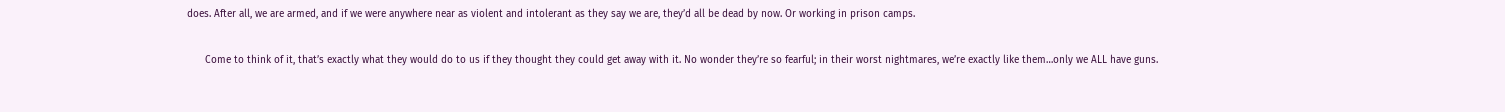does. After all, we are armed, and if we were anywhere near as violent and intolerant as they say we are, they’d all be dead by now. Or working in prison camps.

      Come to think of it, that’s exactly what they would do to us if they thought they could get away with it. No wonder they’re so fearful; in their worst nightmares, we’re exactly like them…only we ALL have guns.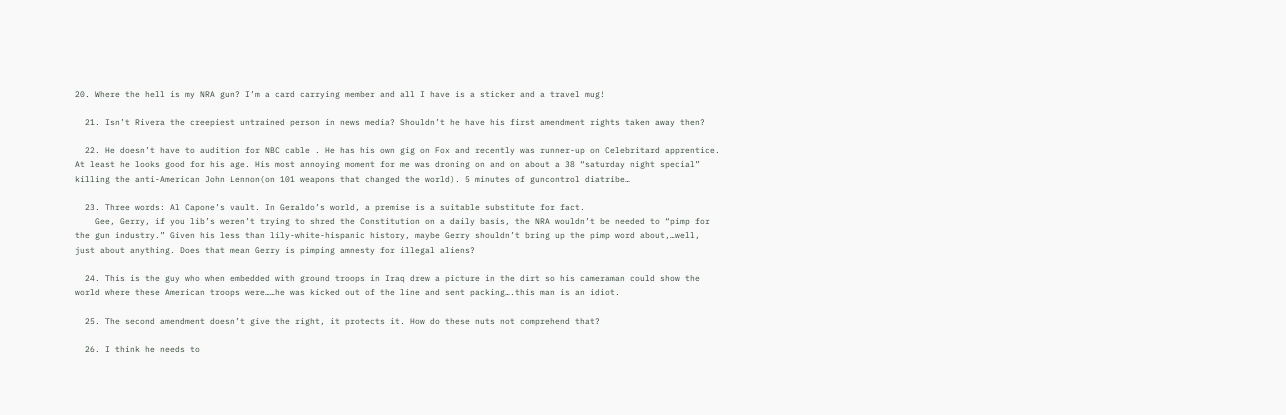20. Where the hell is my NRA gun? I’m a card carrying member and all I have is a sticker and a travel mug!

  21. Isn’t Rivera the creepiest untrained person in news media? Shouldn’t he have his first amendment rights taken away then?

  22. He doesn’t have to audition for NBC cable . He has his own gig on Fox and recently was runner-up on Celebritard apprentice. At least he looks good for his age. His most annoying moment for me was droning on and on about a 38 “saturday night special” killing the anti-American John Lennon(on 101 weapons that changed the world). 5 minutes of guncontrol diatribe…

  23. Three words: Al Capone’s vault. In Geraldo’s world, a premise is a suitable substitute for fact.
    Gee, Gerry, if you lib’s weren’t trying to shred the Constitution on a daily basis, the NRA wouldn’t be needed to “pimp for the gun industry.” Given his less than lily-white-hispanic history, maybe Gerry shouldn’t bring up the pimp word about,…well, just about anything. Does that mean Gerry is pimping amnesty for illegal aliens?

  24. This is the guy who when embedded with ground troops in Iraq drew a picture in the dirt so his cameraman could show the world where these American troops were……he was kicked out of the line and sent packing….this man is an idiot.

  25. The second amendment doesn’t give the right, it protects it. How do these nuts not comprehend that?

  26. I think he needs to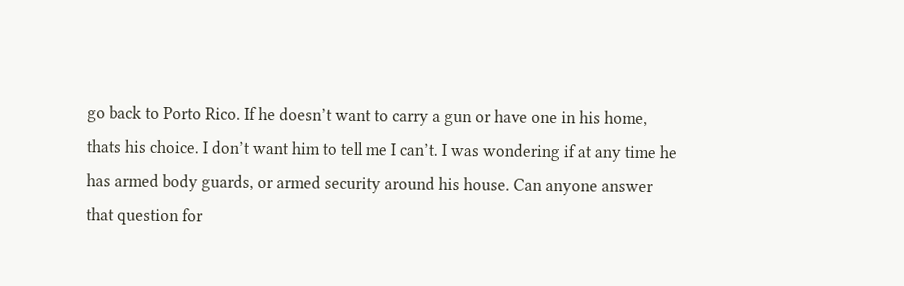go back to Porto Rico. If he doesn’t want to carry a gun or have one in his home, thats his choice. I don’t want him to tell me I can’t. I was wondering if at any time he has armed body guards, or armed security around his house. Can anyone answer that question for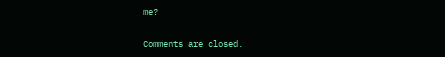me?

Comments are closed.